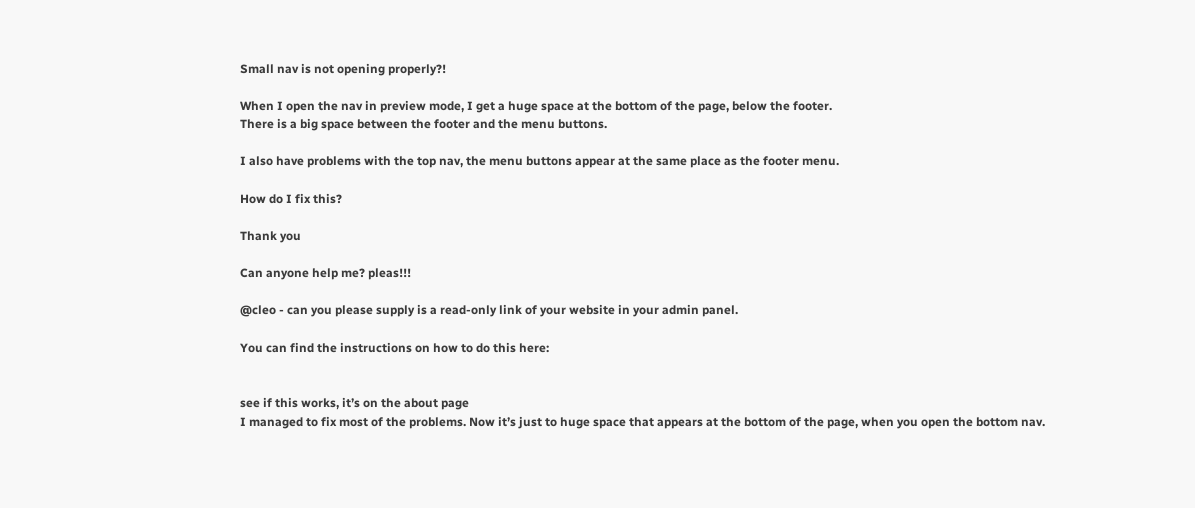Small nav is not opening properly?!

When I open the nav in preview mode, I get a huge space at the bottom of the page, below the footer.
There is a big space between the footer and the menu buttons.

I also have problems with the top nav, the menu buttons appear at the same place as the footer menu.

How do I fix this?

Thank you

Can anyone help me? pleas!!!

@cleo - can you please supply is a read-only link of your website in your admin panel.

You can find the instructions on how to do this here:


see if this works, it’s on the about page
I managed to fix most of the problems. Now it’s just to huge space that appears at the bottom of the page, when you open the bottom nav.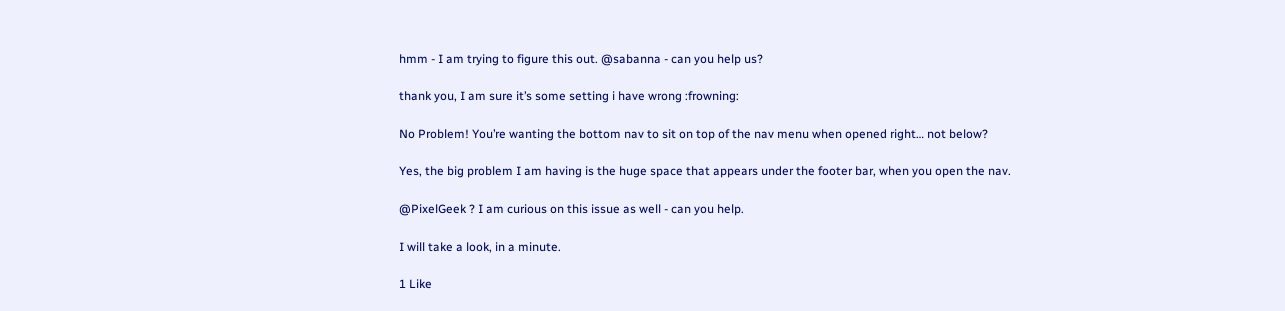hmm - I am trying to figure this out. @sabanna - can you help us?

thank you, I am sure it’s some setting i have wrong :frowning:

No Problem! You’re wanting the bottom nav to sit on top of the nav menu when opened right… not below?

Yes, the big problem I am having is the huge space that appears under the footer bar, when you open the nav.

@PixelGeek ? I am curious on this issue as well - can you help.

I will take a look, in a minute.

1 Like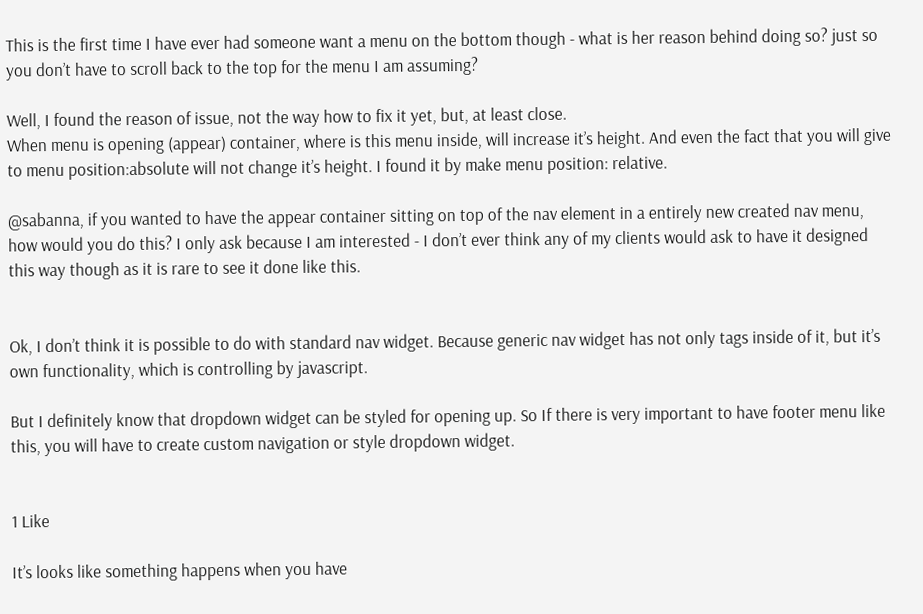This is the first time I have ever had someone want a menu on the bottom though - what is her reason behind doing so? just so you don’t have to scroll back to the top for the menu I am assuming?

Well, I found the reason of issue, not the way how to fix it yet, but, at least close.
When menu is opening (appear) container, where is this menu inside, will increase it’s height. And even the fact that you will give to menu position:absolute will not change it’s height. I found it by make menu position: relative.

@sabanna, if you wanted to have the appear container sitting on top of the nav element in a entirely new created nav menu, how would you do this? I only ask because I am interested - I don’t ever think any of my clients would ask to have it designed this way though as it is rare to see it done like this.


Ok, I don’t think it is possible to do with standard nav widget. Because generic nav widget has not only tags inside of it, but it’s own functionality, which is controlling by javascript.

But I definitely know that dropdown widget can be styled for opening up. So If there is very important to have footer menu like this, you will have to create custom navigation or style dropdown widget.


1 Like

It’s looks like something happens when you have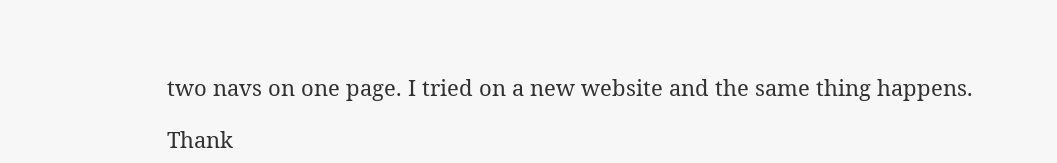two navs on one page. I tried on a new website and the same thing happens.

Thank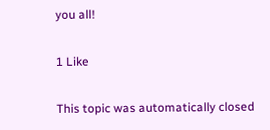you all!

1 Like

This topic was automatically closed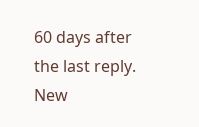60 days after the last reply. New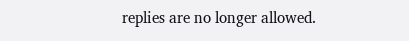replies are no longer allowed.